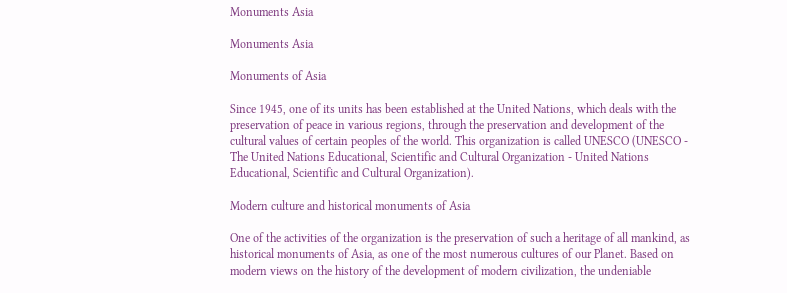Monuments Asia

Monuments Asia

Monuments of Asia

Since 1945, one of its units has been established at the United Nations, which deals with the preservation of peace in various regions, through the preservation and development of the cultural values of certain peoples of the world. This organization is called UNESCO (UNESCO - The United Nations Educational, Scientific and Cultural Organization - United Nations Educational, Scientific and Cultural Organization).

Modern culture and historical monuments of Asia

One of the activities of the organization is the preservation of such a heritage of all mankind, as historical monuments of Asia, as one of the most numerous cultures of our Planet. Based on modern views on the history of the development of modern civilization, the undeniable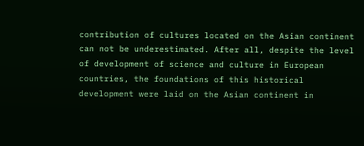contribution of cultures located on the Asian continent can not be underestimated. After all, despite the level of development of science and culture in European countries, the foundations of this historical development were laid on the Asian continent in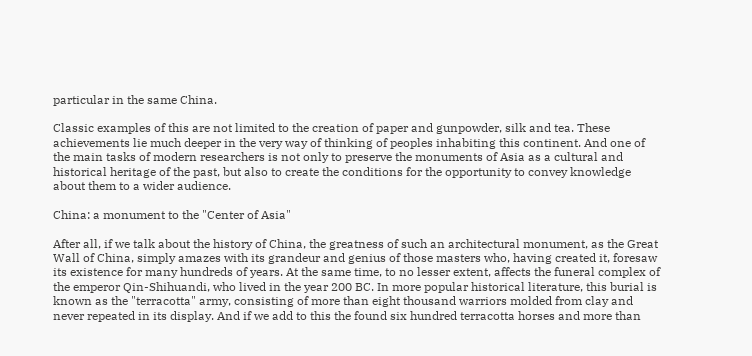particular in the same China.

Classic examples of this are not limited to the creation of paper and gunpowder, silk and tea. These achievements lie much deeper in the very way of thinking of peoples inhabiting this continent. And one of the main tasks of modern researchers is not only to preserve the monuments of Asia as a cultural and historical heritage of the past, but also to create the conditions for the opportunity to convey knowledge about them to a wider audience.

China: a monument to the "Center of Asia"

After all, if we talk about the history of China, the greatness of such an architectural monument, as the Great Wall of China, simply amazes with its grandeur and genius of those masters who, having created it, foresaw its existence for many hundreds of years. At the same time, to no lesser extent, affects the funeral complex of the emperor Qin-Shihuandi, who lived in the year 200 BC. In more popular historical literature, this burial is known as the "terracotta" army, consisting of more than eight thousand warriors molded from clay and never repeated in its display. And if we add to this the found six hundred terracotta horses and more than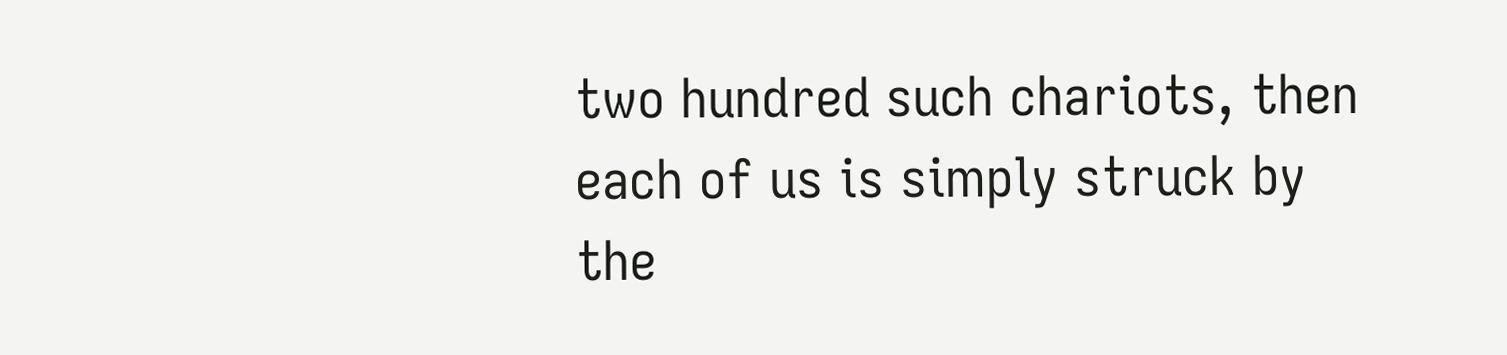two hundred such chariots, then each of us is simply struck by the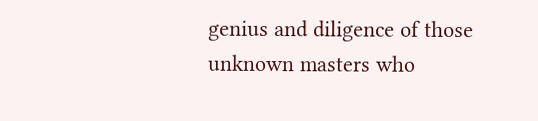genius and diligence of those unknown masters who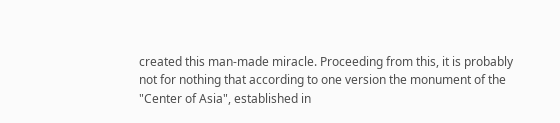created this man-made miracle. Proceeding from this, it is probably not for nothing that according to one version the monument of the "Center of Asia", established in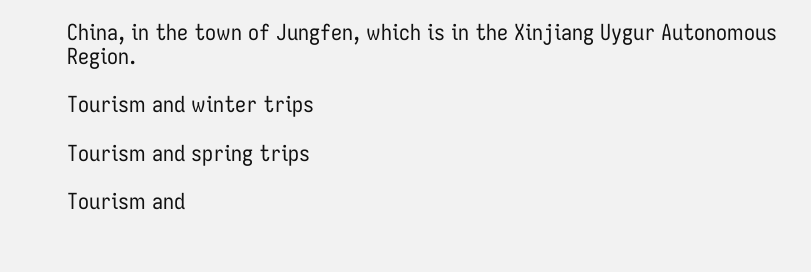China, in the town of Jungfen, which is in the Xinjiang Uygur Autonomous Region.

Tourism and winter trips

Tourism and spring trips

Tourism and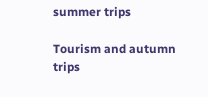summer trips

Tourism and autumn trips